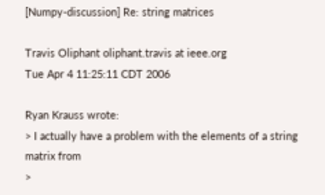[Numpy-discussion] Re: string matrices

Travis Oliphant oliphant.travis at ieee.org
Tue Apr 4 11:25:11 CDT 2006

Ryan Krauss wrote:
> I actually have a problem with the elements of a string matrix from
>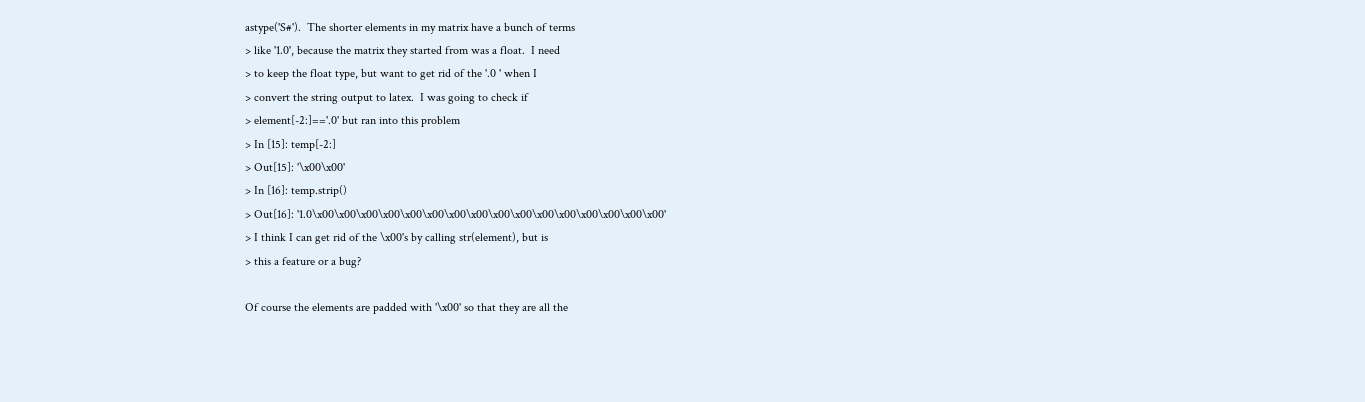astype('S#').  The shorter elements in my matrix have a bunch of terms
> like '1.0', because the matrix they started from was a float.  I need
> to keep the float type, but want to get rid of the '.0 ' when I
> convert the string output to latex.  I was going to check if
> element[-2:]=='.0' but ran into this problem
> In [15]: temp[-2:]
> Out[15]: '\x00\x00'
> In [16]: temp.strip()
> Out[16]: '1.0\x00\x00\x00\x00\x00\x00\x00\x00\x00\x00\x00\x00\x00\x00\x00\x00'
> I think I can get rid of the \x00's by calling str(element), but is
> this a feature or a bug?

Of course the elements are padded with '\x00' so that they are all the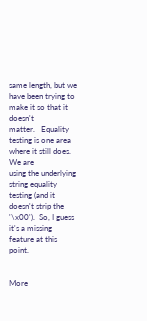same length, but we have been trying to make it so that it doesn't
matter.   Equality testing is one area where it still does.  We are
using the underlying string equality testing (and it doesn't strip the
'\x00').  So, I guess it's a missing feature at this point.


More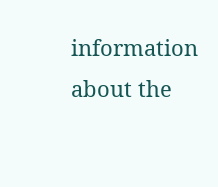information about the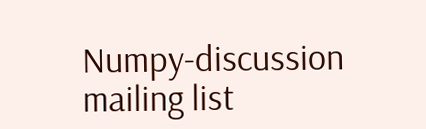Numpy-discussion mailing list